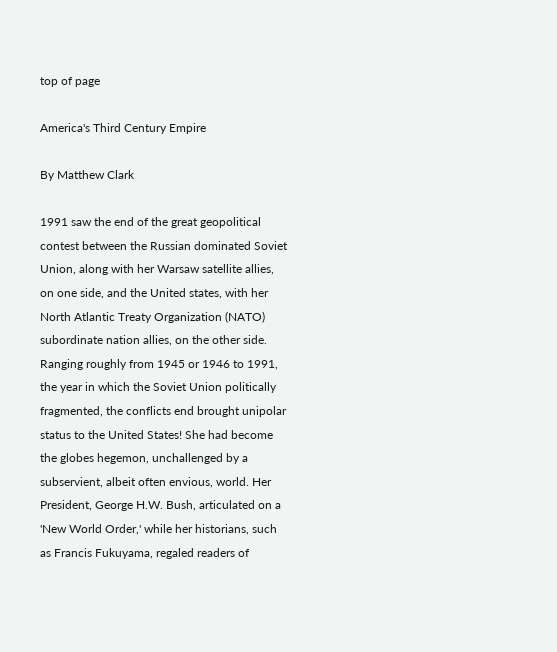top of page

America's Third Century Empire

By Matthew Clark

1991 saw the end of the great geopolitical contest between the Russian dominated Soviet Union, along with her Warsaw satellite allies, on one side, and the United states, with her North Atlantic Treaty Organization (NATO) subordinate nation allies, on the other side. Ranging roughly from 1945 or 1946 to 1991, the year in which the Soviet Union politically fragmented, the conflicts end brought unipolar status to the United States! She had become the globes hegemon, unchallenged by a subservient, albeit often envious, world. Her President, George H.W. Bush, articulated on a 'New World Order,' while her historians, such as Francis Fukuyama, regaled readers of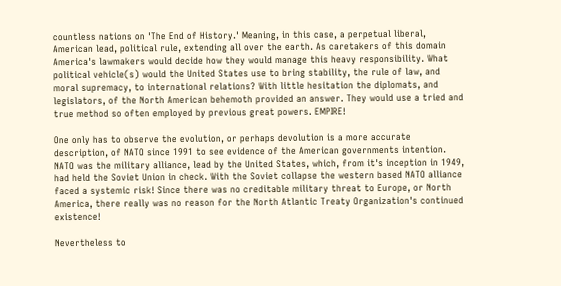countless nations on 'The End of History.' Meaning, in this case, a perpetual liberal, American lead, political rule, extending all over the earth. As caretakers of this domain America's lawmakers would decide how they would manage this heavy responsibility. What political vehicle(s) would the United States use to bring stability, the rule of law, and moral supremacy, to international relations? With little hesitation the diplomats, and legislators, of the North American behemoth provided an answer. They would use a tried and true method so often employed by previous great powers. EMPIRE!

One only has to observe the evolution, or perhaps devolution is a more accurate description, of NATO since 1991 to see evidence of the American governments intention. NATO was the military alliance, lead by the United States, which, from it's inception in 1949, had held the Soviet Union in check. With the Soviet collapse the western based NATO alliance faced a systemic risk! Since there was no creditable military threat to Europe, or North America, there really was no reason for the North Atlantic Treaty Organization's continued existence!

Nevertheless to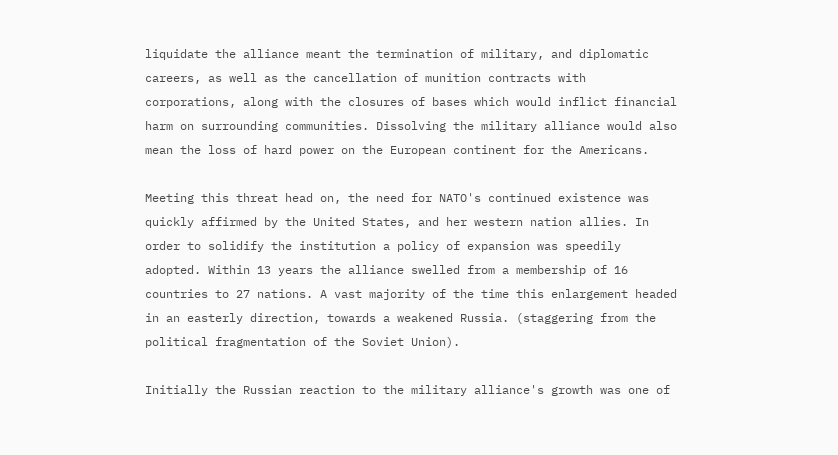liquidate the alliance meant the termination of military, and diplomatic careers, as well as the cancellation of munition contracts with corporations, along with the closures of bases which would inflict financial harm on surrounding communities. Dissolving the military alliance would also mean the loss of hard power on the European continent for the Americans.

Meeting this threat head on, the need for NATO's continued existence was quickly affirmed by the United States, and her western nation allies. In order to solidify the institution a policy of expansion was speedily adopted. Within 13 years the alliance swelled from a membership of 16 countries to 27 nations. A vast majority of the time this enlargement headed in an easterly direction, towards a weakened Russia. (staggering from the political fragmentation of the Soviet Union).

Initially the Russian reaction to the military alliance's growth was one of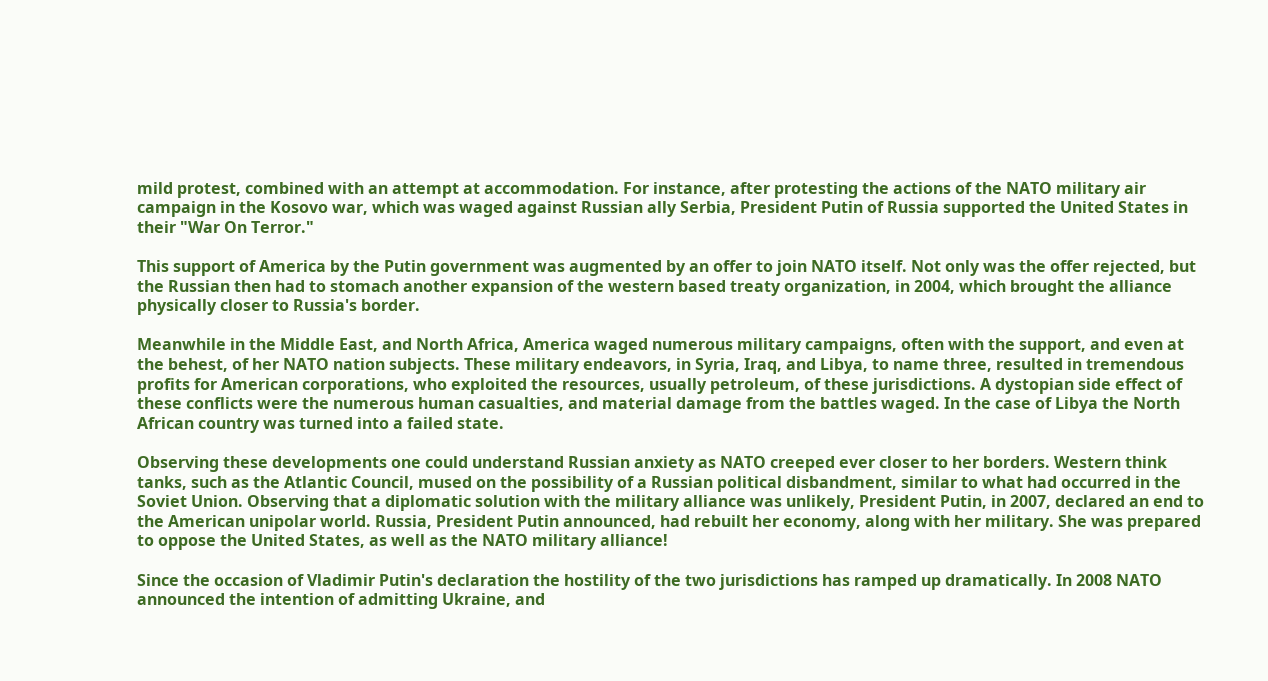mild protest, combined with an attempt at accommodation. For instance, after protesting the actions of the NATO military air campaign in the Kosovo war, which was waged against Russian ally Serbia, President Putin of Russia supported the United States in their "War On Terror."

This support of America by the Putin government was augmented by an offer to join NATO itself. Not only was the offer rejected, but the Russian then had to stomach another expansion of the western based treaty organization, in 2004, which brought the alliance physically closer to Russia's border.

Meanwhile in the Middle East, and North Africa, America waged numerous military campaigns, often with the support, and even at the behest, of her NATO nation subjects. These military endeavors, in Syria, Iraq, and Libya, to name three, resulted in tremendous profits for American corporations, who exploited the resources, usually petroleum, of these jurisdictions. A dystopian side effect of these conflicts were the numerous human casualties, and material damage from the battles waged. In the case of Libya the North African country was turned into a failed state.

Observing these developments one could understand Russian anxiety as NATO creeped ever closer to her borders. Western think tanks, such as the Atlantic Council, mused on the possibility of a Russian political disbandment, similar to what had occurred in the Soviet Union. Observing that a diplomatic solution with the military alliance was unlikely, President Putin, in 2007, declared an end to the American unipolar world. Russia, President Putin announced, had rebuilt her economy, along with her military. She was prepared to oppose the United States, as well as the NATO military alliance!

Since the occasion of Vladimir Putin's declaration the hostility of the two jurisdictions has ramped up dramatically. In 2008 NATO announced the intention of admitting Ukraine, and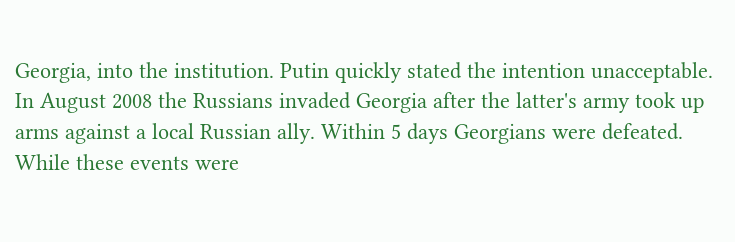Georgia, into the institution. Putin quickly stated the intention unacceptable. In August 2008 the Russians invaded Georgia after the latter's army took up arms against a local Russian ally. Within 5 days Georgians were defeated. While these events were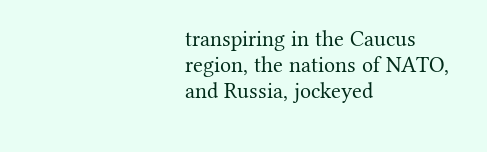transpiring in the Caucus region, the nations of NATO, and Russia, jockeyed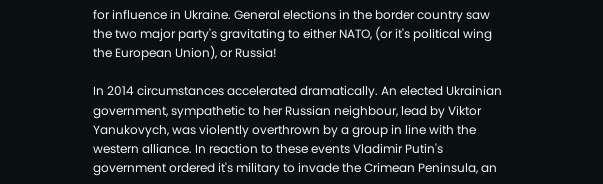for influence in Ukraine. General elections in the border country saw the two major party's gravitating to either NATO, (or it's political wing the European Union), or Russia!

In 2014 circumstances accelerated dramatically. An elected Ukrainian government, sympathetic to her Russian neighbour, lead by Viktor Yanukovych, was violently overthrown by a group in line with the western alliance. In reaction to these events Vladimir Putin's government ordered it's military to invade the Crimean Peninsula, an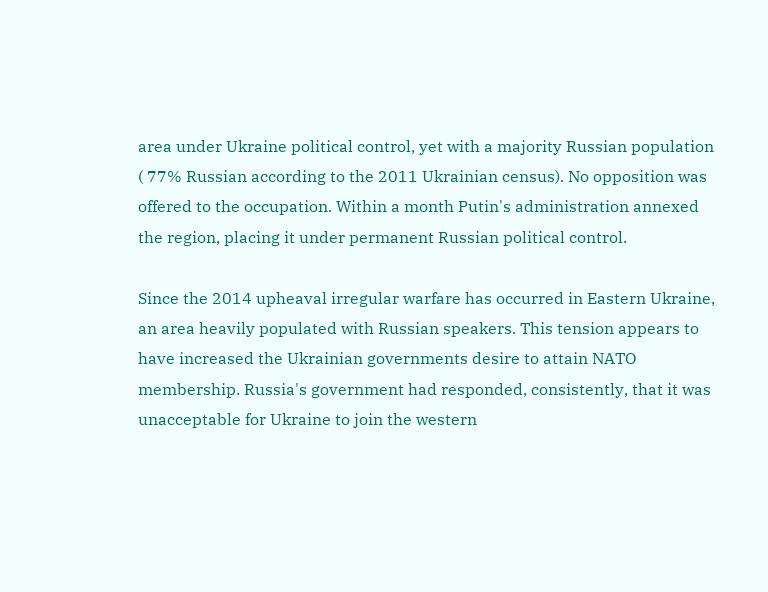area under Ukraine political control, yet with a majority Russian population ( 77% Russian according to the 2011 Ukrainian census). No opposition was offered to the occupation. Within a month Putin's administration annexed the region, placing it under permanent Russian political control.

Since the 2014 upheaval irregular warfare has occurred in Eastern Ukraine, an area heavily populated with Russian speakers. This tension appears to have increased the Ukrainian governments desire to attain NATO membership. Russia's government had responded, consistently, that it was unacceptable for Ukraine to join the western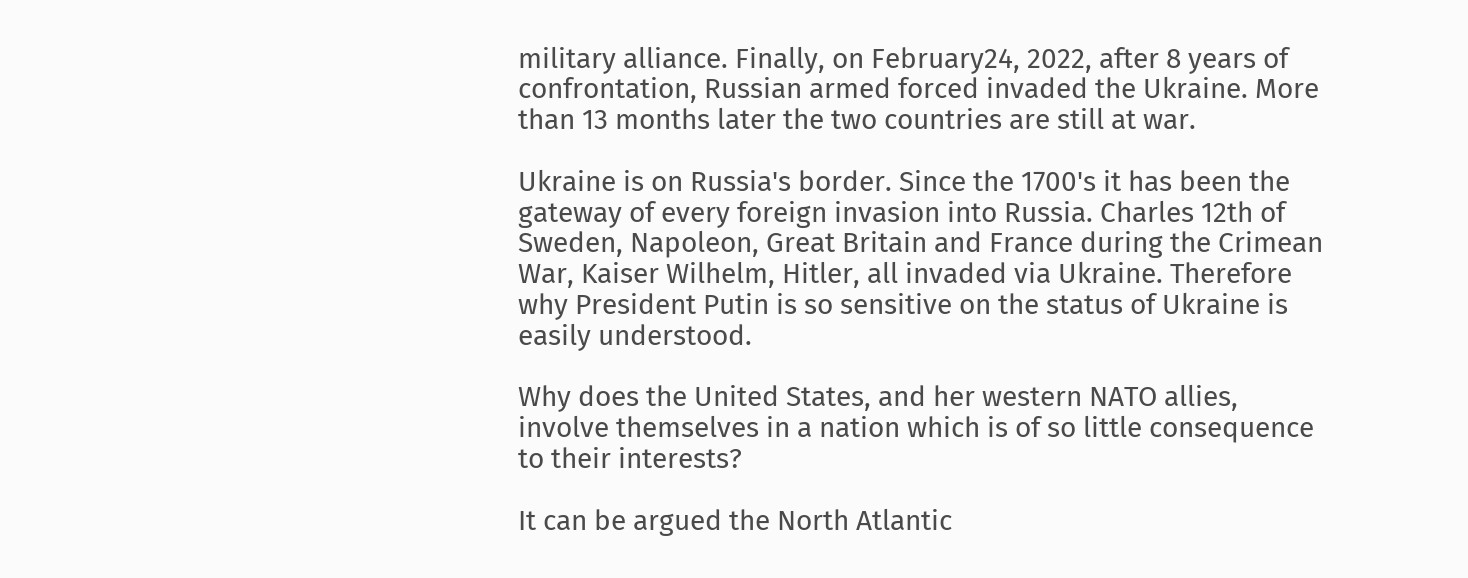military alliance. Finally, on February24, 2022, after 8 years of confrontation, Russian armed forced invaded the Ukraine. More than 13 months later the two countries are still at war.

Ukraine is on Russia's border. Since the 1700's it has been the gateway of every foreign invasion into Russia. Charles 12th of Sweden, Napoleon, Great Britain and France during the Crimean War, Kaiser Wilhelm, Hitler, all invaded via Ukraine. Therefore why President Putin is so sensitive on the status of Ukraine is easily understood.

Why does the United States, and her western NATO allies, involve themselves in a nation which is of so little consequence to their interests?

It can be argued the North Atlantic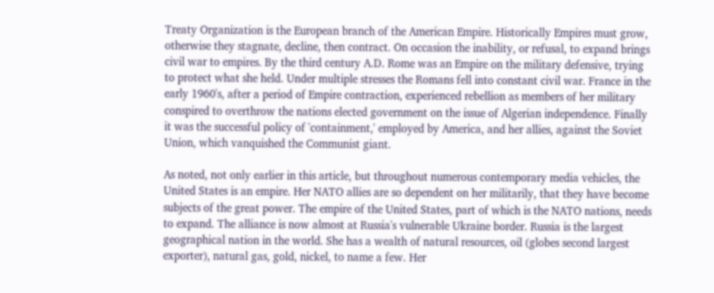Treaty Organization is the European branch of the American Empire. Historically Empires must grow, otherwise they stagnate, decline, then contract. On occasion the inability, or refusal, to expand brings civil war to empires. By the third century A.D. Rome was an Empire on the military defensive, trying to protect what she held. Under multiple stresses the Romans fell into constant civil war. France in the early 1960's, after a period of Empire contraction, experienced rebellion as members of her military conspired to overthrow the nations elected government on the issue of Algerian independence. Finally it was the successful policy of 'containment,' employed by America, and her allies, against the Soviet Union, which vanquished the Communist giant.

As noted, not only earlier in this article, but throughout numerous contemporary media vehicles, the United States is an empire. Her NATO allies are so dependent on her militarily, that they have become subjects of the great power. The empire of the United States, part of which is the NATO nations, needs to expand. The alliance is now almost at Russia's vulnerable Ukraine border. Russia is the largest geographical nation in the world. She has a wealth of natural resources, oil (globes second largest exporter), natural gas, gold, nickel, to name a few. Her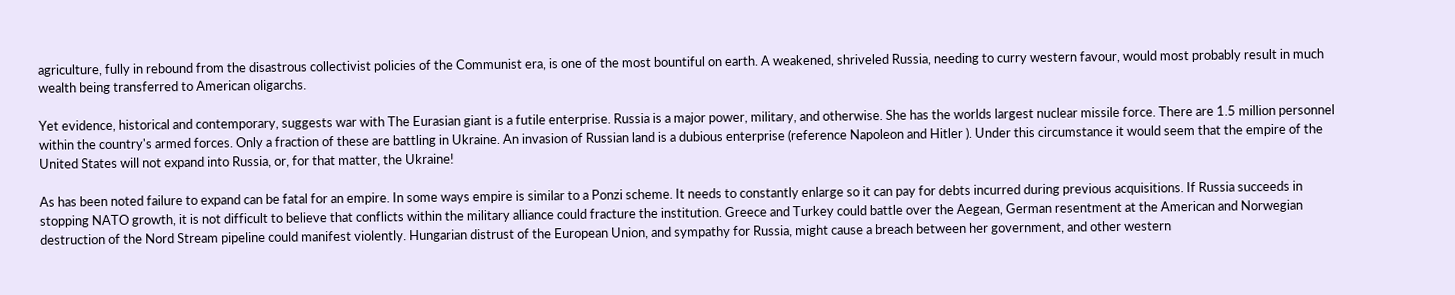agriculture, fully in rebound from the disastrous collectivist policies of the Communist era, is one of the most bountiful on earth. A weakened, shriveled Russia, needing to curry western favour, would most probably result in much wealth being transferred to American oligarchs.

Yet evidence, historical and contemporary, suggests war with The Eurasian giant is a futile enterprise. Russia is a major power, military, and otherwise. She has the worlds largest nuclear missile force. There are 1.5 million personnel within the country's armed forces. Only a fraction of these are battling in Ukraine. An invasion of Russian land is a dubious enterprise (reference Napoleon and Hitler ). Under this circumstance it would seem that the empire of the United States will not expand into Russia, or, for that matter, the Ukraine!

As has been noted failure to expand can be fatal for an empire. In some ways empire is similar to a Ponzi scheme. It needs to constantly enlarge so it can pay for debts incurred during previous acquisitions. If Russia succeeds in stopping NATO growth, it is not difficult to believe that conflicts within the military alliance could fracture the institution. Greece and Turkey could battle over the Aegean, German resentment at the American and Norwegian destruction of the Nord Stream pipeline could manifest violently. Hungarian distrust of the European Union, and sympathy for Russia, might cause a breach between her government, and other western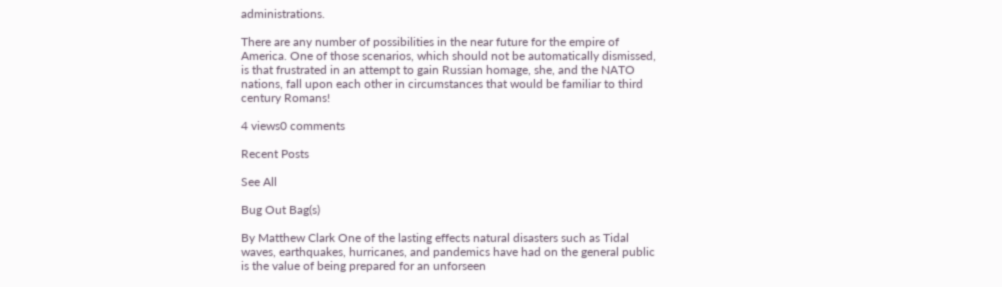administrations.

There are any number of possibilities in the near future for the empire of America. One of those scenarios, which should not be automatically dismissed, is that frustrated in an attempt to gain Russian homage, she, and the NATO nations, fall upon each other in circumstances that would be familiar to third century Romans!

4 views0 comments

Recent Posts

See All

Bug Out Bag(s)

By Matthew Clark One of the lasting effects natural disasters such as Tidal waves, earthquakes, hurricanes, and pandemics have had on the general public is the value of being prepared for an unforseen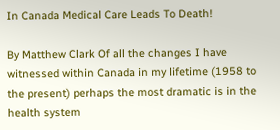In Canada Medical Care Leads To Death!

By Matthew Clark Of all the changes I have witnessed within Canada in my lifetime (1958 to the present) perhaps the most dramatic is in the health system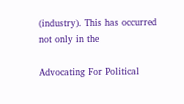(industry). This has occurred not only in the

Advocating For Political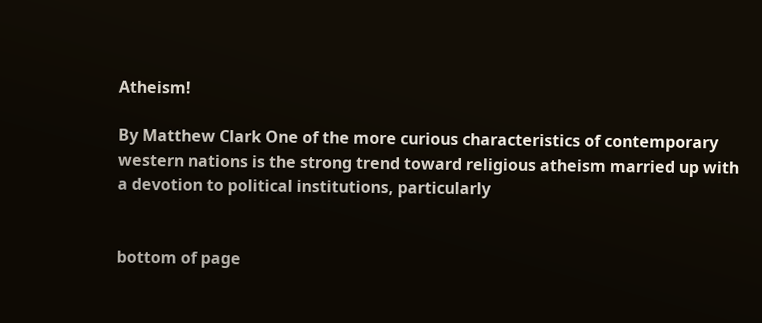Atheism!

By Matthew Clark One of the more curious characteristics of contemporary western nations is the strong trend toward religious atheism married up with a devotion to political institutions, particularly


bottom of page